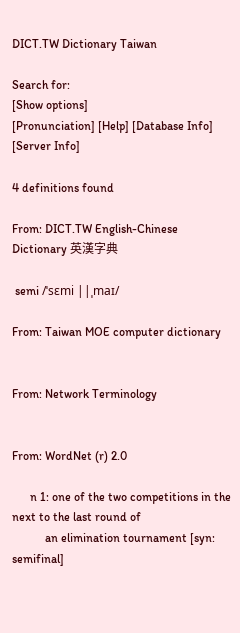DICT.TW Dictionary Taiwan

Search for:
[Show options]
[Pronunciation] [Help] [Database Info] [Server Info]

4 definitions found

From: DICT.TW English-Chinese Dictionary 英漢字典

 semi /ˈsɛmi ||ˌmaɪ/

From: Taiwan MOE computer dictionary


From: Network Terminology


From: WordNet (r) 2.0

      n 1: one of the two competitions in the next to the last round of
           an elimination tournament [syn: semifinal]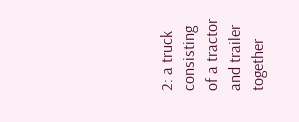2: a truck consisting of a tractor and trailer together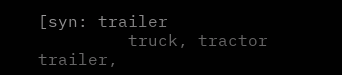[syn: trailer
         truck, tractor trailer,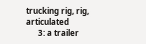trucking rig, rig, articulated
      3: a trailer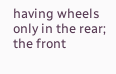having wheels only in the rear; the front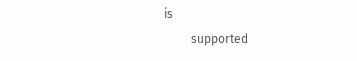is
         supported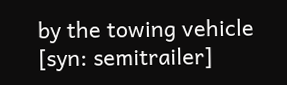by the towing vehicle [syn: semitrailer]